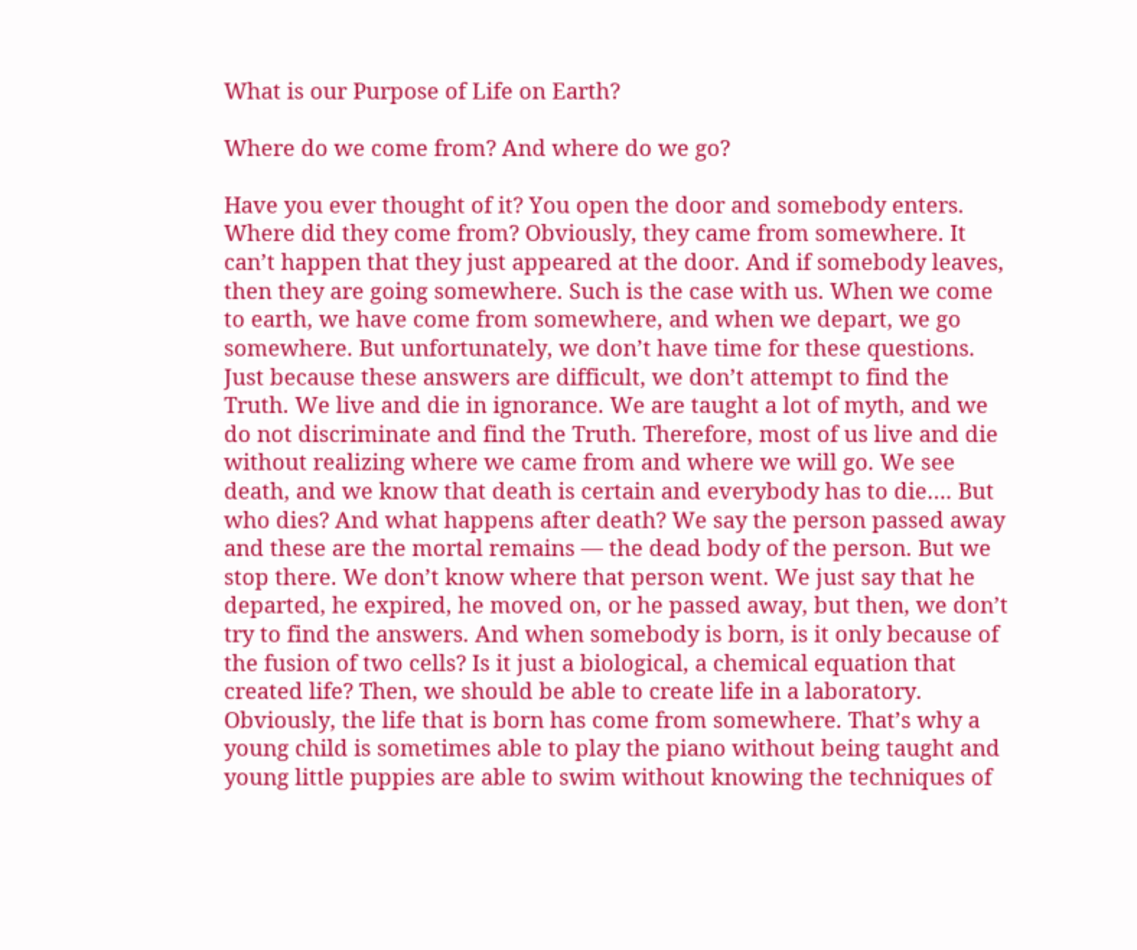What is our Purpose of Life on Earth?

Where do we come from? And where do we go?

Have you ever thought of it? You open the door and somebody enters. Where did they come from? Obviously, they came from somewhere. It can’t happen that they just appeared at the door. And if somebody leaves, then they are going somewhere. Such is the case with us. When we come to earth, we have come from somewhere, and when we depart, we go somewhere. But unfortunately, we don’t have time for these questions. Just because these answers are difficult, we don’t attempt to find the Truth. We live and die in ignorance. We are taught a lot of myth, and we do not discriminate and find the Truth. Therefore, most of us live and die without realizing where we came from and where we will go. We see death, and we know that death is certain and everybody has to die…. But who dies? And what happens after death? We say the person passed away and these are the mortal remains — the dead body of the person. But we stop there. We don’t know where that person went. We just say that he departed, he expired, he moved on, or he passed away, but then, we don’t try to find the answers. And when somebody is born, is it only because of the fusion of two cells? Is it just a biological, a chemical equation that created life? Then, we should be able to create life in a laboratory. Obviously, the life that is born has come from somewhere. That’s why a young child is sometimes able to play the piano without being taught and young little puppies are able to swim without knowing the techniques of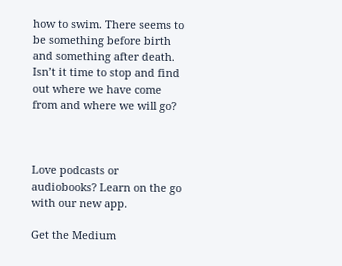how to swim. There seems to be something before birth and something after death. Isn’t it time to stop and find out where we have come from and where we will go?



Love podcasts or audiobooks? Learn on the go with our new app.

Get the Medium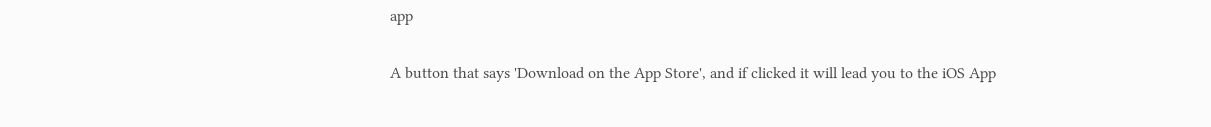app

A button that says 'Download on the App Store', and if clicked it will lead you to the iOS App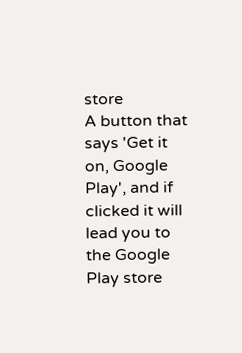store
A button that says 'Get it on, Google Play', and if clicked it will lead you to the Google Play store